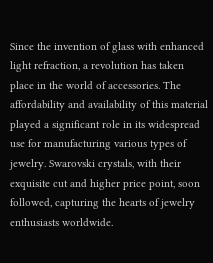Since the invention of glass with enhanced light refraction, a revolution has taken place in the world of accessories. The affordability and availability of this material played a significant role in its widespread use for manufacturing various types of jewelry. Swarovski crystals, with their exquisite cut and higher price point, soon followed, capturing the hearts of jewelry enthusiasts worldwide.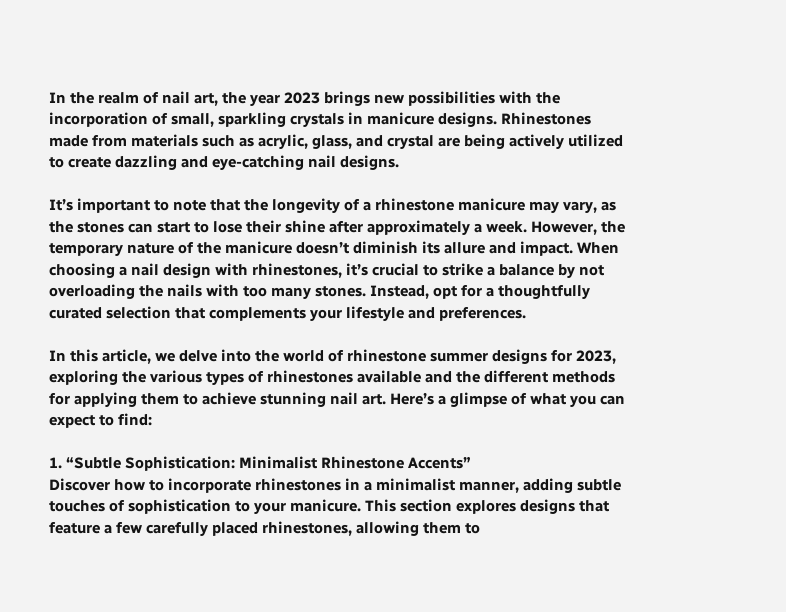In the realm of nail art, the year 2023 brings new possibilities with the incorporation of small, sparkling crystals in manicure designs. Rhinestones made from materials such as acrylic, glass, and crystal are being actively utilized to create dazzling and eye-catching nail designs.

It’s important to note that the longevity of a rhinestone manicure may vary, as the stones can start to lose their shine after approximately a week. However, the temporary nature of the manicure doesn’t diminish its allure and impact. When choosing a nail design with rhinestones, it’s crucial to strike a balance by not overloading the nails with too many stones. Instead, opt for a thoughtfully curated selection that complements your lifestyle and preferences.

In this article, we delve into the world of rhinestone summer designs for 2023, exploring the various types of rhinestones available and the different methods for applying them to achieve stunning nail art. Here’s a glimpse of what you can expect to find:

1. “Subtle Sophistication: Minimalist Rhinestone Accents”
Discover how to incorporate rhinestones in a minimalist manner, adding subtle touches of sophistication to your manicure. This section explores designs that feature a few carefully placed rhinestones, allowing them to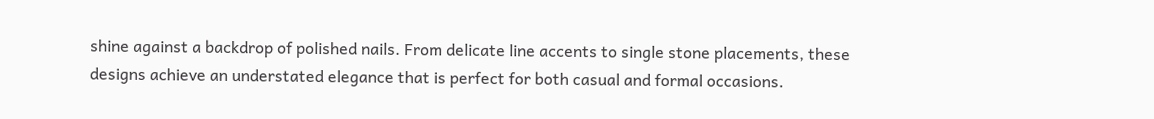shine against a backdrop of polished nails. From delicate line accents to single stone placements, these designs achieve an understated elegance that is perfect for both casual and formal occasions.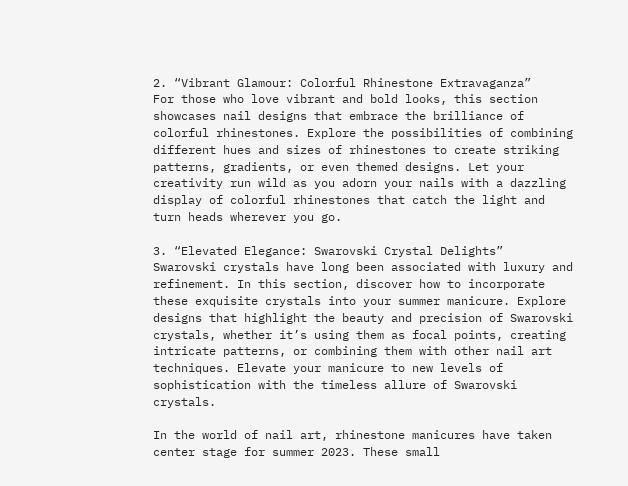2. “Vibrant Glamour: Colorful Rhinestone Extravaganza”
For those who love vibrant and bold looks, this section showcases nail designs that embrace the brilliance of colorful rhinestones. Explore the possibilities of combining different hues and sizes of rhinestones to create striking patterns, gradients, or even themed designs. Let your creativity run wild as you adorn your nails with a dazzling display of colorful rhinestones that catch the light and turn heads wherever you go.

3. “Elevated Elegance: Swarovski Crystal Delights”
Swarovski crystals have long been associated with luxury and refinement. In this section, discover how to incorporate these exquisite crystals into your summer manicure. Explore designs that highlight the beauty and precision of Swarovski crystals, whether it’s using them as focal points, creating intricate patterns, or combining them with other nail art techniques. Elevate your manicure to new levels of sophistication with the timeless allure of Swarovski crystals.

In the world of nail art, rhinestone manicures have taken center stage for summer 2023. These small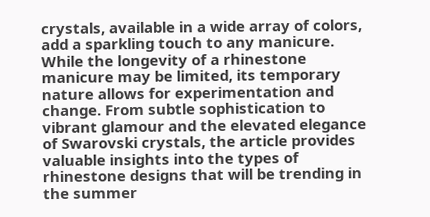crystals, available in a wide array of colors, add a sparkling touch to any manicure. While the longevity of a rhinestone manicure may be limited, its temporary nature allows for experimentation and change. From subtle sophistication to vibrant glamour and the elevated elegance of Swarovski crystals, the article provides valuable insights into the types of rhinestone designs that will be trending in the summer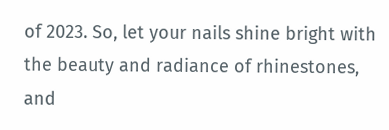of 2023. So, let your nails shine bright with the beauty and radiance of rhinestones, and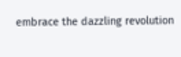embrace the dazzling revolution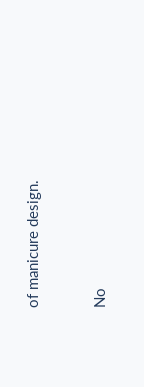of manicure design.


No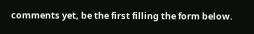comments yet, be the first filling the form below.